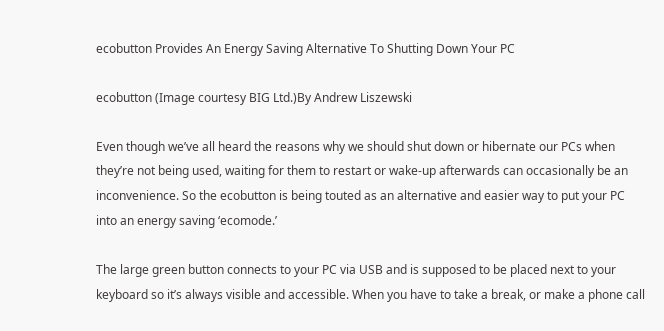ecobutton Provides An Energy Saving Alternative To Shutting Down Your PC

ecobutton (Image courtesy BIG Ltd.)By Andrew Liszewski

Even though we’ve all heard the reasons why we should shut down or hibernate our PCs when they’re not being used, waiting for them to restart or wake-up afterwards can occasionally be an inconvenience. So the ecobutton is being touted as an alternative and easier way to put your PC into an energy saving ‘ecomode.’

The large green button connects to your PC via USB and is supposed to be placed next to your keyboard so it’s always visible and accessible. When you have to take a break, or make a phone call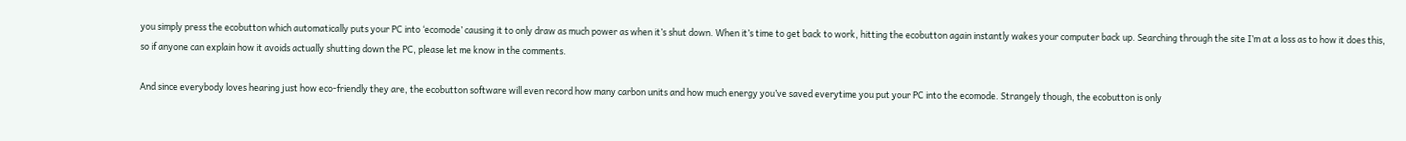you simply press the ecobutton which automatically puts your PC into ‘ecomode’ causing it to only draw as much power as when it’s shut down. When it’s time to get back to work, hitting the ecobutton again instantly wakes your computer back up. Searching through the site I’m at a loss as to how it does this, so if anyone can explain how it avoids actually shutting down the PC, please let me know in the comments.

And since everybody loves hearing just how eco-friendly they are, the ecobutton software will even record how many carbon units and how much energy you’ve saved everytime you put your PC into the ecomode. Strangely though, the ecobutton is only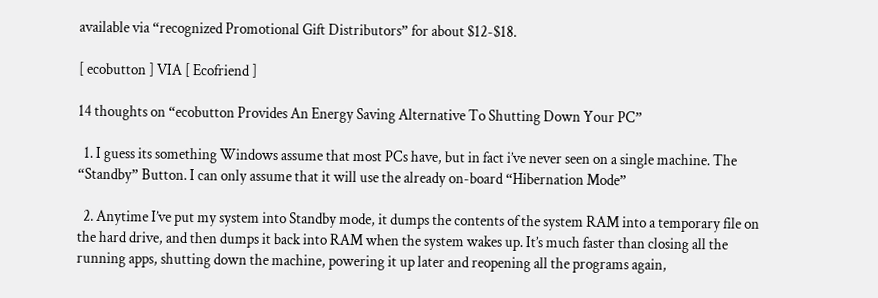available via “recognized Promotional Gift Distributors” for about $12-$18.

[ ecobutton ] VIA [ Ecofriend ]

14 thoughts on “ecobutton Provides An Energy Saving Alternative To Shutting Down Your PC”

  1. I guess its something Windows assume that most PCs have, but in fact i’ve never seen on a single machine. The “Standby” Button. I can only assume that it will use the already on-board “Hibernation Mode”

  2. Anytime I’ve put my system into Standby mode, it dumps the contents of the system RAM into a temporary file on the hard drive, and then dumps it back into RAM when the system wakes up. It’s much faster than closing all the running apps, shutting down the machine, powering it up later and reopening all the programs again,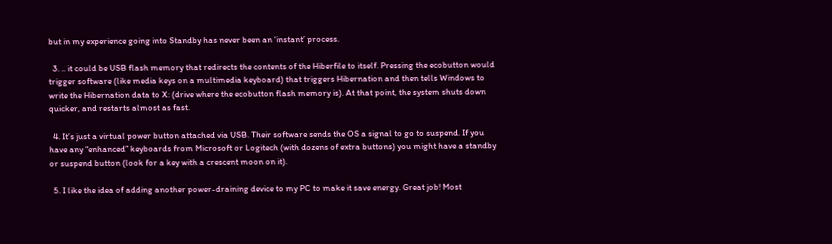but in my experience going into Standby has never been an ‘instant’ process.

  3. .. it could be USB flash memory that redirects the contents of the Hiberfile to itself. Pressing the ecobutton would trigger software (like media keys on a multimedia keyboard) that triggers Hibernation and then tells Windows to write the Hibernation data to X: (drive where the ecobutton flash memory is). At that point, the system shuts down quicker, and restarts almost as fast.

  4. It’s just a virtual power button attached via USB. Their software sends the OS a signal to go to suspend. If you have any “enhanced” keyboards from Microsoft or Logitech (with dozens of extra buttons) you might have a standby or suspend button (look for a key with a crescent moon on it).

  5. I like the idea of adding another power-draining device to my PC to make it save energy. Great job! Most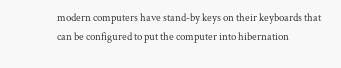modern computers have stand-by keys on their keyboards that can be configured to put the computer into hibernation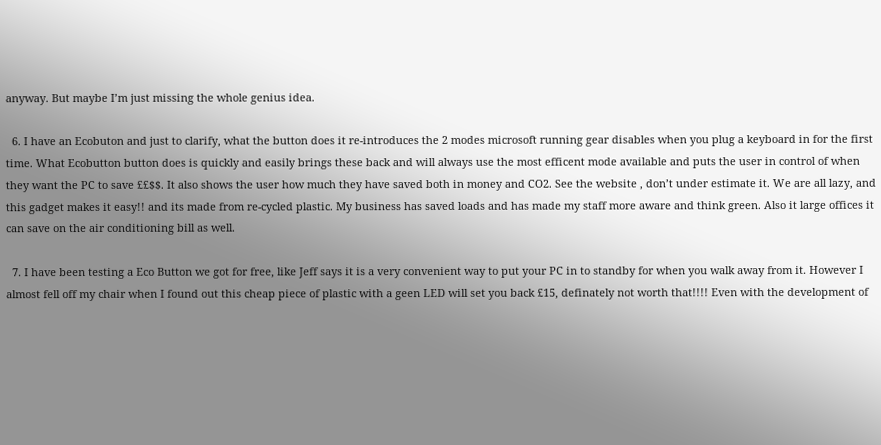anyway. But maybe I’m just missing the whole genius idea.

  6. I have an Ecobuton and just to clarify, what the button does it re-introduces the 2 modes microsoft running gear disables when you plug a keyboard in for the first time. What Ecobutton button does is quickly and easily brings these back and will always use the most efficent mode available and puts the user in control of when they want the PC to save ££$$. It also shows the user how much they have saved both in money and CO2. See the website , don’t under estimate it. We are all lazy, and this gadget makes it easy!! and its made from re-cycled plastic. My business has saved loads and has made my staff more aware and think green. Also it large offices it can save on the air conditioning bill as well.

  7. I have been testing a Eco Button we got for free, like Jeff says it is a very convenient way to put your PC in to standby for when you walk away from it. However I almost fell off my chair when I found out this cheap piece of plastic with a geen LED will set you back £15, definately not worth that!!!! Even with the development of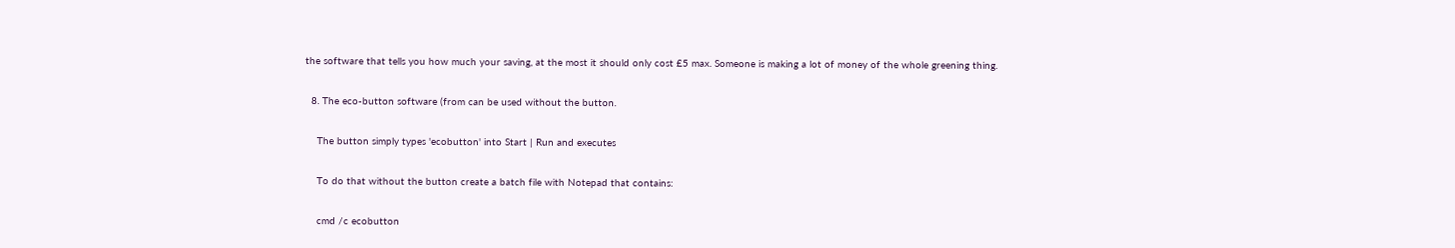the software that tells you how much your saving, at the most it should only cost £5 max. Someone is making a lot of money of the whole greening thing.

  8. The eco-button software (from can be used without the button.

    The button simply types 'ecobutton' into Start | Run and executes

    To do that without the button create a batch file with Notepad that contains:

    cmd /c ecobutton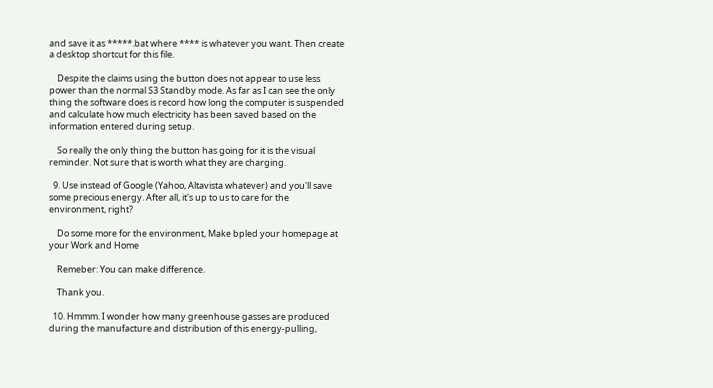and save it as *****.bat where **** is whatever you want. Then create a desktop shortcut for this file.

    Despite the claims using the button does not appear to use less power than the normal S3 Standby mode. As far as I can see the only thing the software does is record how long the computer is suspended and calculate how much electricity has been saved based on the information entered during setup.

    So really the only thing the button has going for it is the visual reminder. Not sure that is worth what they are charging.

  9. Use instead of Google (Yahoo, Altavista whatever) and you'll save some precious energy. After all, it's up to us to care for the environment, right?

    Do some more for the environment, Make bpled your homepage at your Work and Home

    Remeber: You can make difference.

    Thank you.

  10. Hmmm. I wonder how many greenhouse gasses are produced during the manufacture and distribution of this energy-pulling,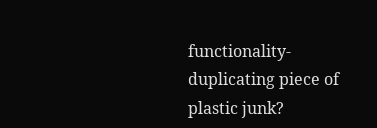functionality-duplicating piece of plastic junk?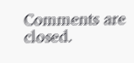Comments are closed.